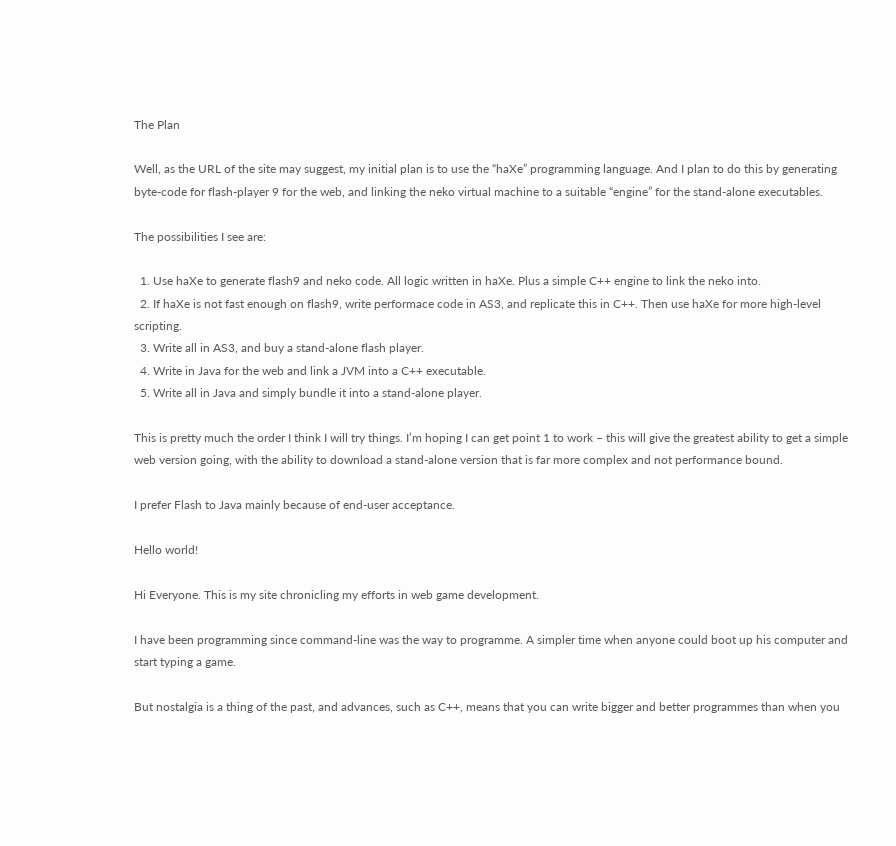The Plan

Well, as the URL of the site may suggest, my initial plan is to use the “haXe” programming language. And I plan to do this by generating byte-code for flash-player 9 for the web, and linking the neko virtual machine to a suitable “engine” for the stand-alone executables.

The possibilities I see are:

  1. Use haXe to generate flash9 and neko code. All logic written in haXe. Plus a simple C++ engine to link the neko into.
  2. If haXe is not fast enough on flash9, write performace code in AS3, and replicate this in C++. Then use haXe for more high-level scripting.
  3. Write all in AS3, and buy a stand-alone flash player.
  4. Write in Java for the web and link a JVM into a C++ executable.
  5. Write all in Java and simply bundle it into a stand-alone player.

This is pretty much the order I think I will try things. I’m hoping I can get point 1 to work – this will give the greatest ability to get a simple web version going, with the ability to download a stand-alone version that is far more complex and not performance bound.

I prefer Flash to Java mainly because of end-user acceptance.

Hello world!

Hi Everyone. This is my site chronicling my efforts in web game development.

I have been programming since command-line was the way to programme. A simpler time when anyone could boot up his computer and start typing a game.

But nostalgia is a thing of the past, and advances, such as C++, means that you can write bigger and better programmes than when you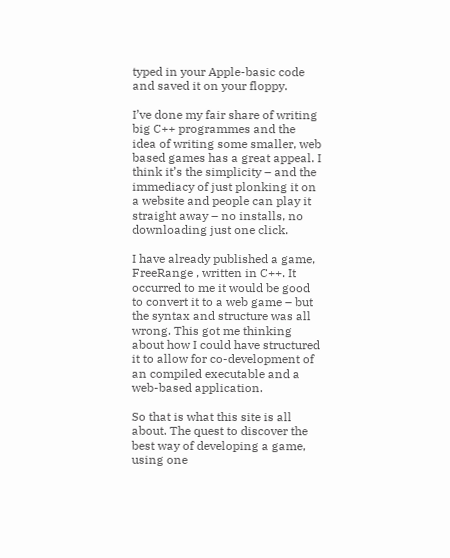typed in your Apple-basic code and saved it on your floppy.

I’ve done my fair share of writing big C++ programmes and the idea of writing some smaller, web based games has a great appeal. I think it’s the simplicity – and the immediacy of just plonking it on a website and people can play it straight away – no installs, no downloading just one click.

I have already published a game, FreeRange , written in C++. It occurred to me it would be good to convert it to a web game – but the syntax and structure was all wrong. This got me thinking about how I could have structured it to allow for co-development of an compiled executable and a web-based application.

So that is what this site is all about. The quest to discover the best way of developing a game, using one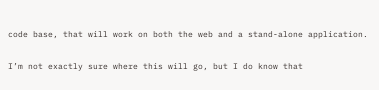code base, that will work on both the web and a stand-alone application.

I’m not exactly sure where this will go, but I do know that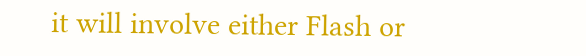it will involve either Flash or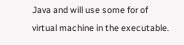Java and will use some for of virtual machine in the executable.